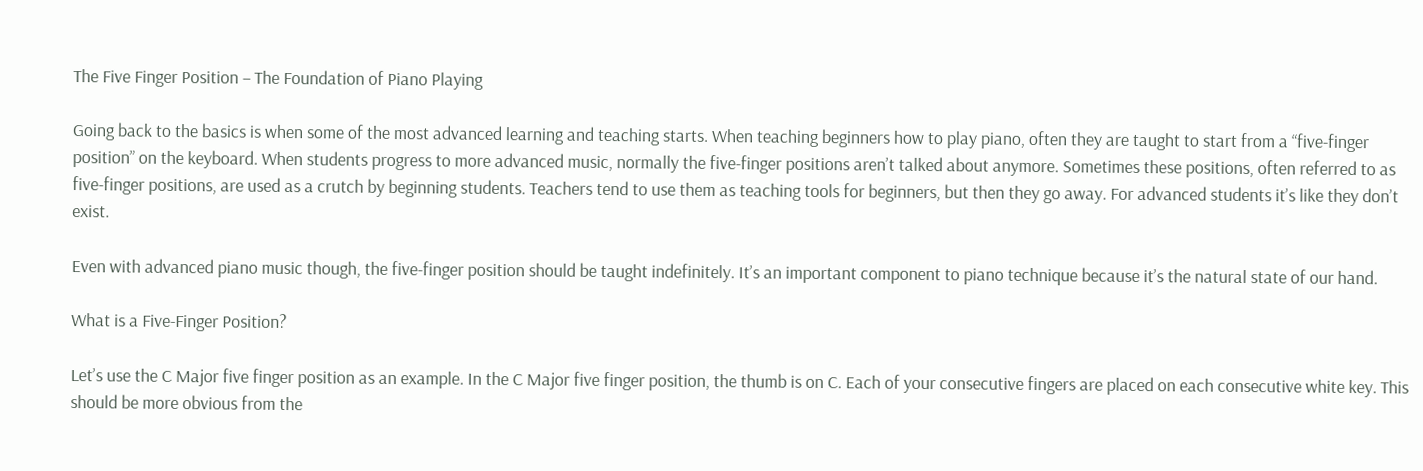The Five Finger Position – The Foundation of Piano Playing

Going back to the basics is when some of the most advanced learning and teaching starts. When teaching beginners how to play piano, often they are taught to start from a “five-finger position” on the keyboard. When students progress to more advanced music, normally the five-finger positions aren’t talked about anymore. Sometimes these positions, often referred to as five-finger positions, are used as a crutch by beginning students. Teachers tend to use them as teaching tools for beginners, but then they go away. For advanced students it’s like they don’t exist.

Even with advanced piano music though, the five-finger position should be taught indefinitely. It’s an important component to piano technique because it’s the natural state of our hand.

What is a Five-Finger Position?

Let’s use the C Major five finger position as an example. In the C Major five finger position, the thumb is on C. Each of your consecutive fingers are placed on each consecutive white key. This should be more obvious from the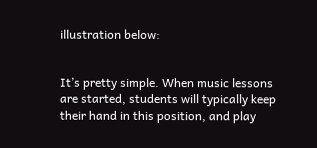illustration below:


It’s pretty simple. When music lessons are started, students will typically keep their hand in this position, and play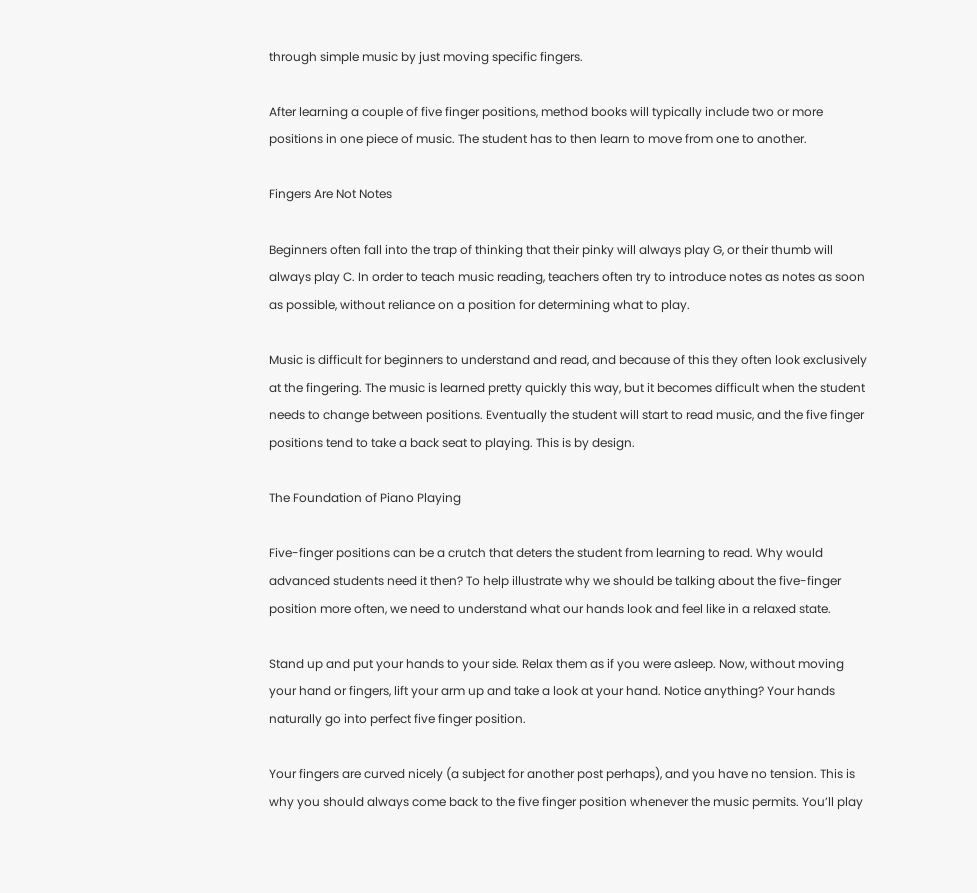through simple music by just moving specific fingers.

After learning a couple of five finger positions, method books will typically include two or more positions in one piece of music. The student has to then learn to move from one to another.

Fingers Are Not Notes

Beginners often fall into the trap of thinking that their pinky will always play G, or their thumb will always play C. In order to teach music reading, teachers often try to introduce notes as notes as soon as possible, without reliance on a position for determining what to play.

Music is difficult for beginners to understand and read, and because of this they often look exclusively at the fingering. The music is learned pretty quickly this way, but it becomes difficult when the student needs to change between positions. Eventually the student will start to read music, and the five finger positions tend to take a back seat to playing. This is by design.

The Foundation of Piano Playing

Five-finger positions can be a crutch that deters the student from learning to read. Why would advanced students need it then? To help illustrate why we should be talking about the five-finger position more often, we need to understand what our hands look and feel like in a relaxed state.

Stand up and put your hands to your side. Relax them as if you were asleep. Now, without moving your hand or fingers, lift your arm up and take a look at your hand. Notice anything? Your hands naturally go into perfect five finger position.

Your fingers are curved nicely (a subject for another post perhaps), and you have no tension. This is why you should always come back to the five finger position whenever the music permits. You’ll play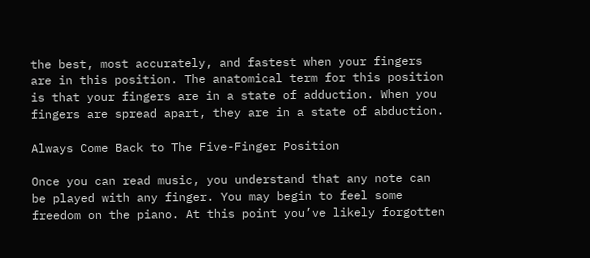the best, most accurately, and fastest when your fingers are in this position. The anatomical term for this position is that your fingers are in a state of adduction. When you fingers are spread apart, they are in a state of abduction.

Always Come Back to The Five-Finger Position

Once you can read music, you understand that any note can be played with any finger. You may begin to feel some freedom on the piano. At this point you’ve likely forgotten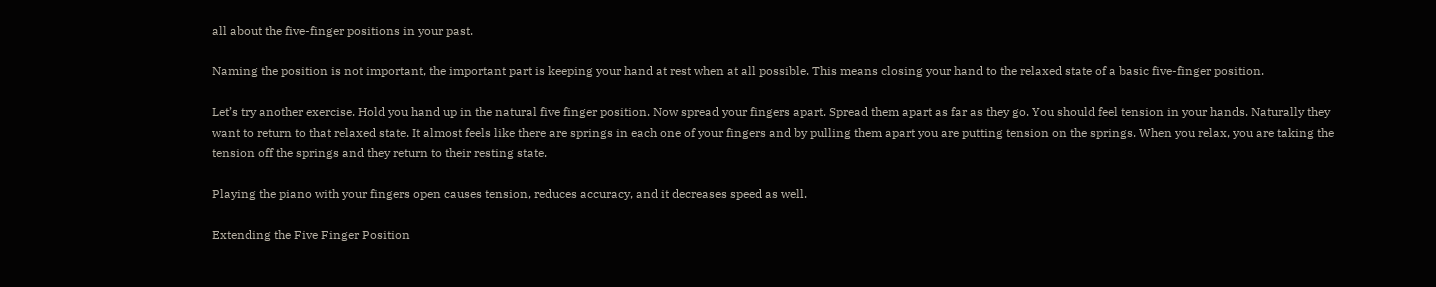all about the five-finger positions in your past.

Naming the position is not important, the important part is keeping your hand at rest when at all possible. This means closing your hand to the relaxed state of a basic five-finger position.

Let’s try another exercise. Hold you hand up in the natural five finger position. Now spread your fingers apart. Spread them apart as far as they go. You should feel tension in your hands. Naturally they want to return to that relaxed state. It almost feels like there are springs in each one of your fingers and by pulling them apart you are putting tension on the springs. When you relax, you are taking the tension off the springs and they return to their resting state.

Playing the piano with your fingers open causes tension, reduces accuracy, and it decreases speed as well.

Extending the Five Finger Position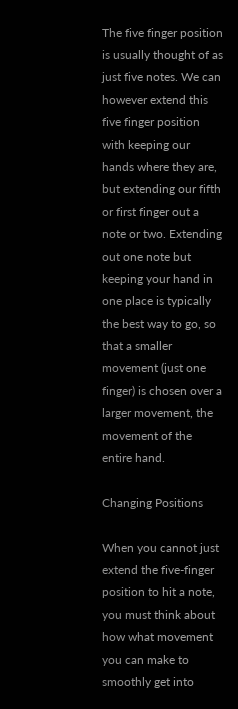The five finger position is usually thought of as just five notes. We can however extend this five finger position with keeping our hands where they are, but extending our fifth or first finger out a note or two. Extending out one note but keeping your hand in one place is typically the best way to go, so that a smaller movement (just one finger) is chosen over a larger movement, the movement of the entire hand.

Changing Positions

When you cannot just extend the five-finger position to hit a note, you must think about how what movement you can make to smoothly get into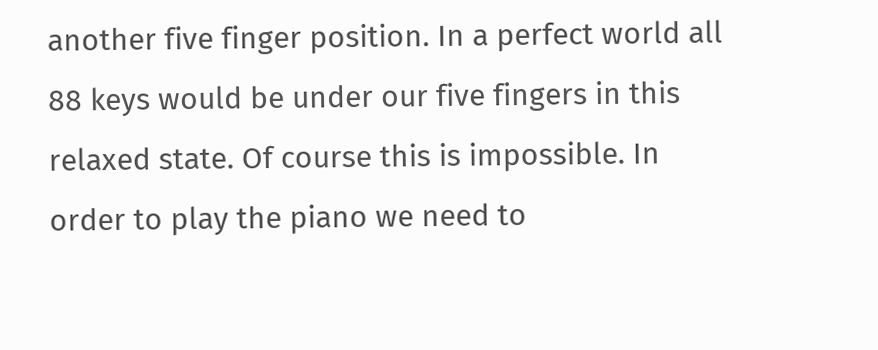another five finger position. In a perfect world all 88 keys would be under our five fingers in this relaxed state. Of course this is impossible. In order to play the piano we need to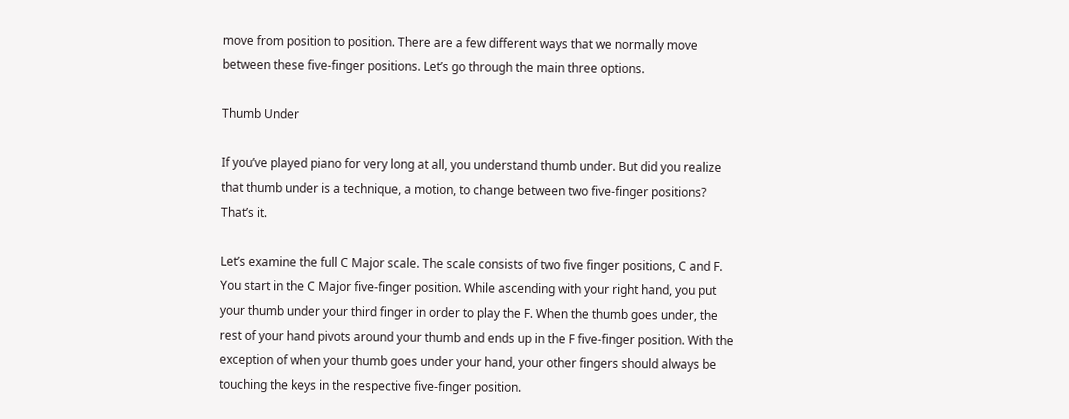move from position to position. There are a few different ways that we normally move between these five-finger positions. Let’s go through the main three options.

Thumb Under

If you’ve played piano for very long at all, you understand thumb under. But did you realize that thumb under is a technique, a motion, to change between two five-finger positions? That’s it.

Let’s examine the full C Major scale. The scale consists of two five finger positions, C and F. You start in the C Major five-finger position. While ascending with your right hand, you put your thumb under your third finger in order to play the F. When the thumb goes under, the rest of your hand pivots around your thumb and ends up in the F five-finger position. With the exception of when your thumb goes under your hand, your other fingers should always be touching the keys in the respective five-finger position.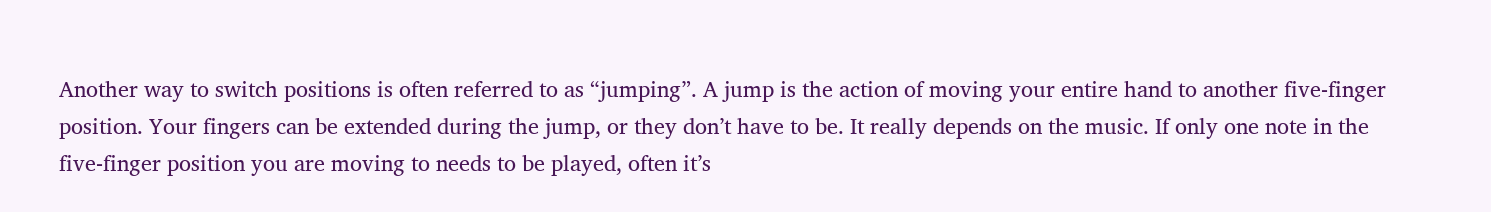Another way to switch positions is often referred to as “jumping”. A jump is the action of moving your entire hand to another five-finger position. Your fingers can be extended during the jump, or they don’t have to be. It really depends on the music. If only one note in the five-finger position you are moving to needs to be played, often it’s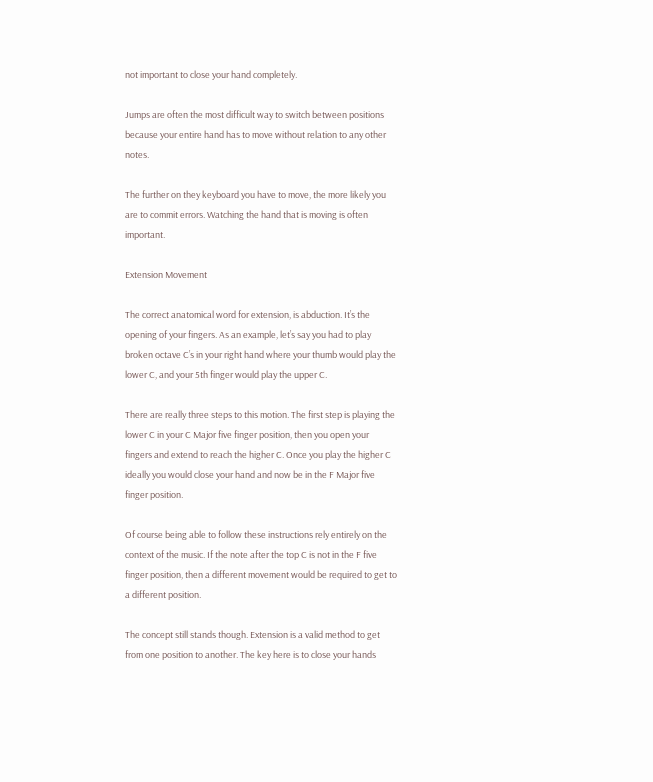not important to close your hand completely.

Jumps are often the most difficult way to switch between positions because your entire hand has to move without relation to any other notes.

The further on they keyboard you have to move, the more likely you are to commit errors. Watching the hand that is moving is often important.

Extension Movement

The correct anatomical word for extension, is abduction. It’s the opening of your fingers. As an example, let’s say you had to play broken octave C’s in your right hand where your thumb would play the lower C, and your 5th finger would play the upper C.

There are really three steps to this motion. The first step is playing the lower C in your C Major five finger position, then you open your fingers and extend to reach the higher C. Once you play the higher C ideally you would close your hand and now be in the F Major five finger position.

Of course being able to follow these instructions rely entirely on the context of the music. If the note after the top C is not in the F five finger position, then a different movement would be required to get to a different position.

The concept still stands though. Extension is a valid method to get from one position to another. The key here is to close your hands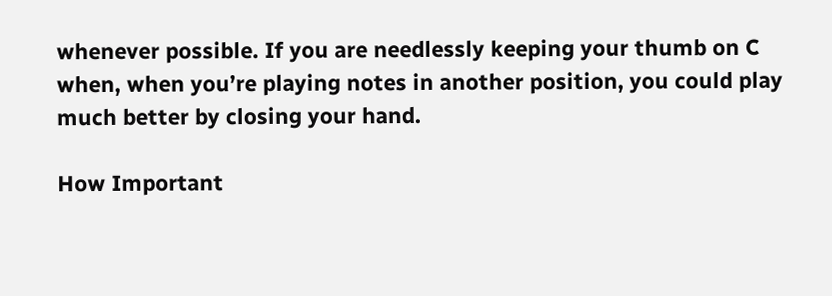whenever possible. If you are needlessly keeping your thumb on C when, when you’re playing notes in another position, you could play much better by closing your hand.

How Important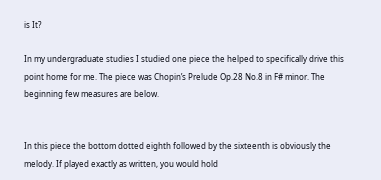is It?

In my undergraduate studies I studied one piece the helped to specifically drive this point home for me. The piece was Chopin’s Prelude Op.28 No.8 in F# minor. The beginning few measures are below.


In this piece the bottom dotted eighth followed by the sixteenth is obviously the melody. If played exactly as written, you would hold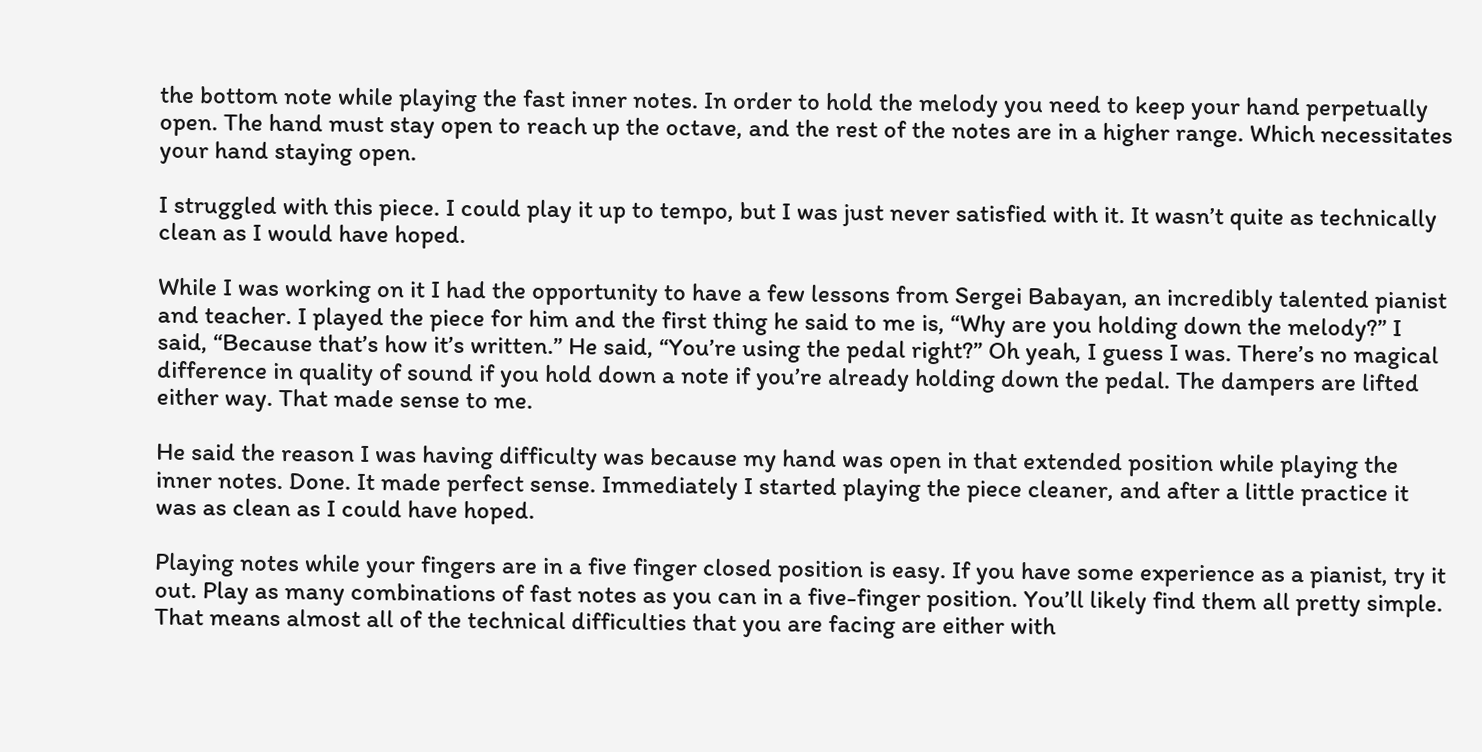the bottom note while playing the fast inner notes. In order to hold the melody you need to keep your hand perpetually open. The hand must stay open to reach up the octave, and the rest of the notes are in a higher range. Which necessitates your hand staying open.

I struggled with this piece. I could play it up to tempo, but I was just never satisfied with it. It wasn’t quite as technically clean as I would have hoped.

While I was working on it I had the opportunity to have a few lessons from Sergei Babayan, an incredibly talented pianist and teacher. I played the piece for him and the first thing he said to me is, “Why are you holding down the melody?” I said, “Because that’s how it’s written.” He said, “You’re using the pedal right?” Oh yeah, I guess I was. There’s no magical difference in quality of sound if you hold down a note if you’re already holding down the pedal. The dampers are lifted either way. That made sense to me.

He said the reason I was having difficulty was because my hand was open in that extended position while playing the inner notes. Done. It made perfect sense. Immediately I started playing the piece cleaner, and after a little practice it was as clean as I could have hoped.

Playing notes while your fingers are in a five finger closed position is easy. If you have some experience as a pianist, try it out. Play as many combinations of fast notes as you can in a five-finger position. You’ll likely find them all pretty simple. That means almost all of the technical difficulties that you are facing are either with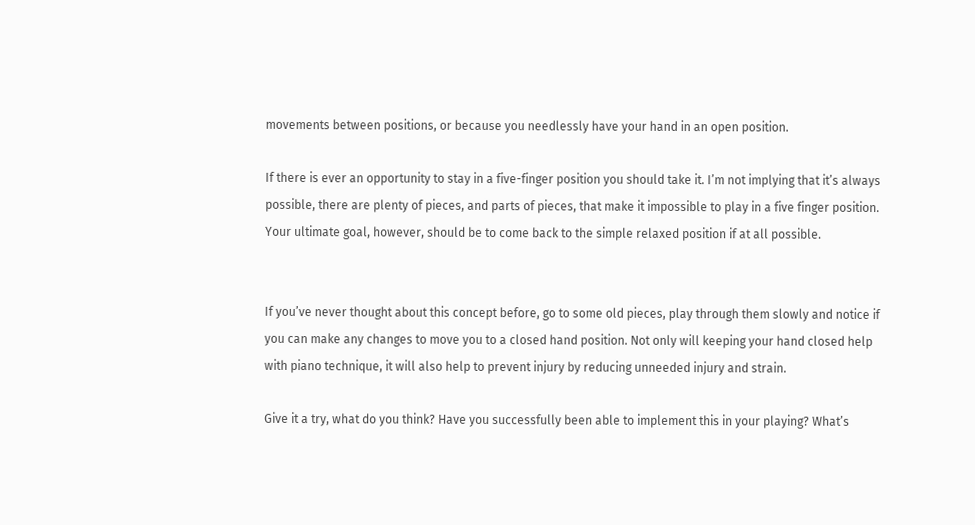movements between positions, or because you needlessly have your hand in an open position.

If there is ever an opportunity to stay in a five-finger position you should take it. I’m not implying that it’s always possible, there are plenty of pieces, and parts of pieces, that make it impossible to play in a five finger position. Your ultimate goal, however, should be to come back to the simple relaxed position if at all possible.


If you’ve never thought about this concept before, go to some old pieces, play through them slowly and notice if you can make any changes to move you to a closed hand position. Not only will keeping your hand closed help with piano technique, it will also help to prevent injury by reducing unneeded injury and strain.

Give it a try, what do you think? Have you successfully been able to implement this in your playing? What’s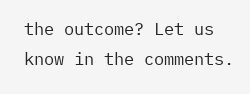the outcome? Let us know in the comments.